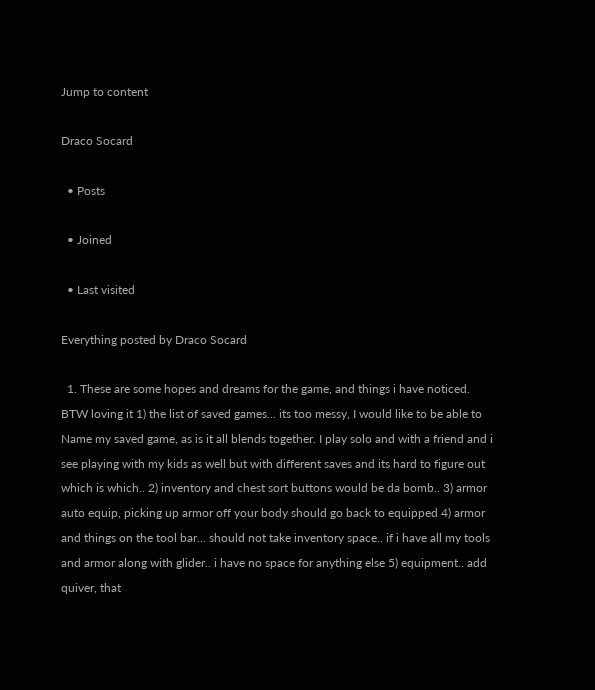Jump to content

Draco Socard

  • Posts

  • Joined

  • Last visited

Everything posted by Draco Socard

  1. These are some hopes and dreams for the game, and things i have noticed. BTW loving it 1) the list of saved games... its too messy, I would like to be able to Name my saved game, as is it all blends together. I play solo and with a friend and i see playing with my kids as well but with different saves and its hard to figure out which is which.. 2) inventory and chest sort buttons would be da bomb.. 3) armor auto equip, picking up armor off your body should go back to equipped 4) armor and things on the tool bar... should not take inventory space.. if i have all my tools and armor along with glider.. i have no space for anything else 5) equipment.. add quiver, that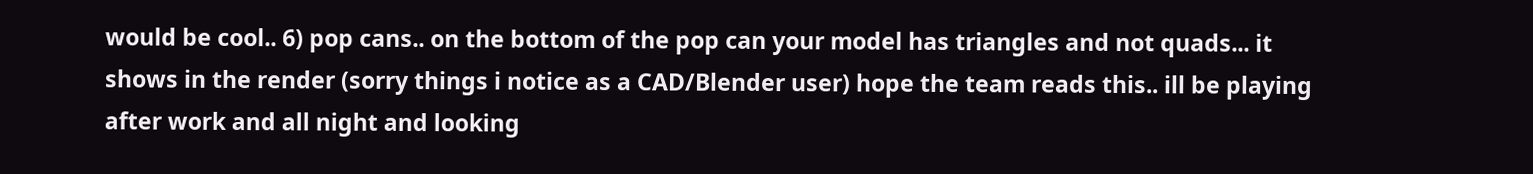would be cool.. 6) pop cans.. on the bottom of the pop can your model has triangles and not quads... it shows in the render (sorry things i notice as a CAD/Blender user) hope the team reads this.. ill be playing after work and all night and looking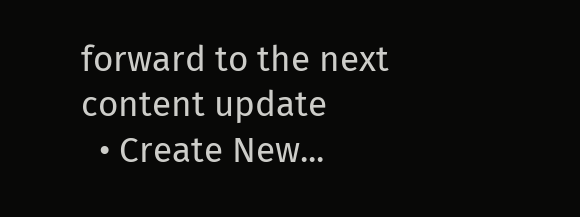forward to the next content update
  • Create New...